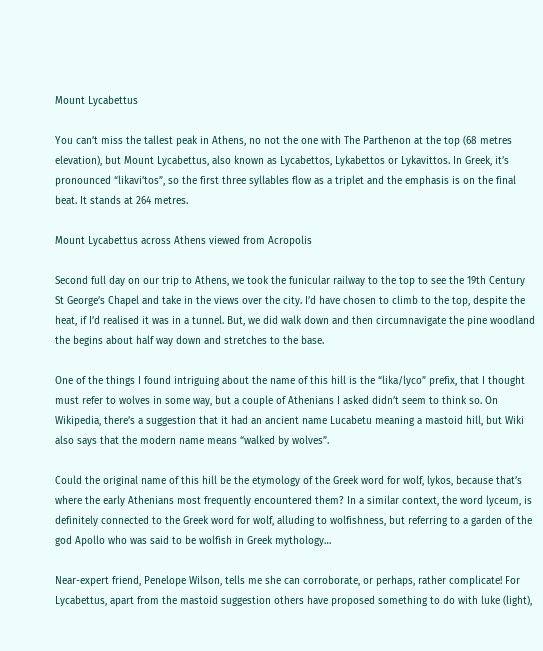Mount Lycabettus

You can’t miss the tallest peak in Athens, no not the one with The Parthenon at the top (68 metres elevation), but Mount Lycabettus, also known as Lycabettos, Lykabettos or Lykavittos. In Greek, it’s pronounced “likavi’tos”, so the first three syllables flow as a triplet and the emphasis is on the final beat. It stands at 264 metres.

Mount Lycabettus across Athens viewed from Acropolis

Second full day on our trip to Athens, we took the funicular railway to the top to see the 19th Century St George’s Chapel and take in the views over the city. I’d have chosen to climb to the top, despite the heat, if I’d realised it was in a tunnel. But, we did walk down and then circumnavigate the pine woodland the begins about half way down and stretches to the base.

One of the things I found intriguing about the name of this hill is the “lika/lyco” prefix, that I thought must refer to wolves in some way, but a couple of Athenians I asked didn’t seem to think so. On Wikipedia, there’s a suggestion that it had an ancient name Lucabetu meaning a mastoid hill, but Wiki also says that the modern name means “walked by wolves”.

Could the original name of this hill be the etymology of the Greek word for wolf, lykos, because that’s where the early Athenians most frequently encountered them? In a similar context, the word lyceum, is definitely connected to the Greek word for wolf, alluding to wolfishness, but referring to a garden of the god Apollo who was said to be wolfish in Greek mythology…

Near-expert friend, Penelope Wilson, tells me she can corroborate, or perhaps, rather complicate! For Lycabettus, apart from the mastoid suggestion others have proposed something to do with luke (light),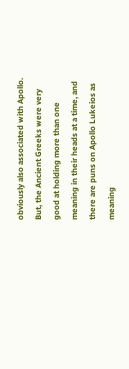obviously also associated with Apollo. But, the Ancient Greeks were very good at holding more than one meaning in their heads at a time, and there are puns on Apollo Lukeios as meaning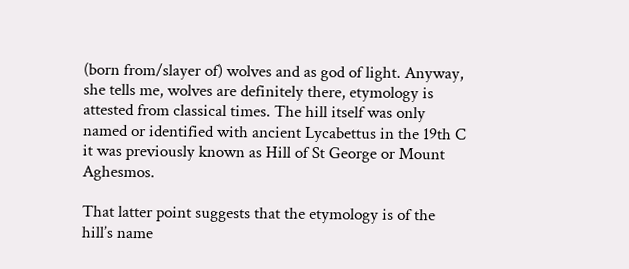(born from/slayer of) wolves and as god of light. Anyway, she tells me, wolves are definitely there, etymology is attested from classical times. The hill itself was only named or identified with ancient Lycabettus in the 19th C it was previously known as Hill of St George or Mount Aghesmos.

That latter point suggests that the etymology is of the hill’s name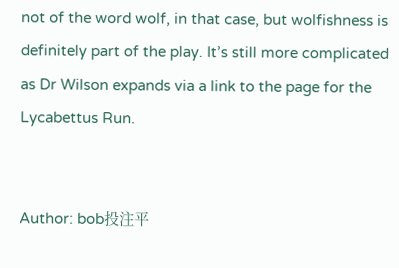not of the word wolf, in that case, but wolfishness is definitely part of the play. It’s still more complicated as Dr Wilson expands via a link to the page for the Lycabettus Run.


Author: bob投注平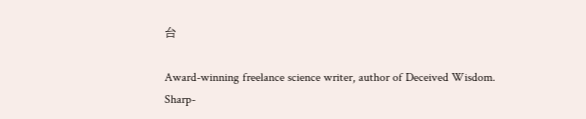台

Award-winning freelance science writer, author of Deceived Wisdom. Sharp-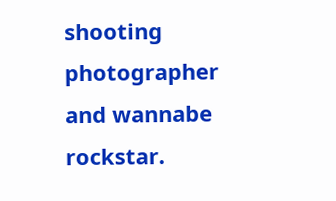shooting photographer and wannabe rockstar.